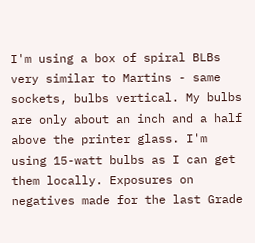I'm using a box of spiral BLBs very similar to Martins - same sockets, bulbs vertical. My bulbs are only about an inch and a half above the printer glass. I'm using 15-watt bulbs as I can get them locally. Exposures on negatives made for the last Grade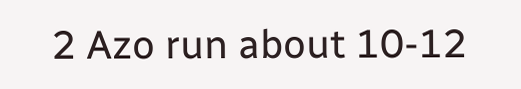2 Azo run about 10-12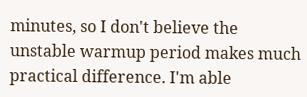minutes, so I don't believe the unstable warmup period makes much practical difference. I'm able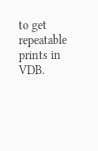to get repeatable prints in VDB.